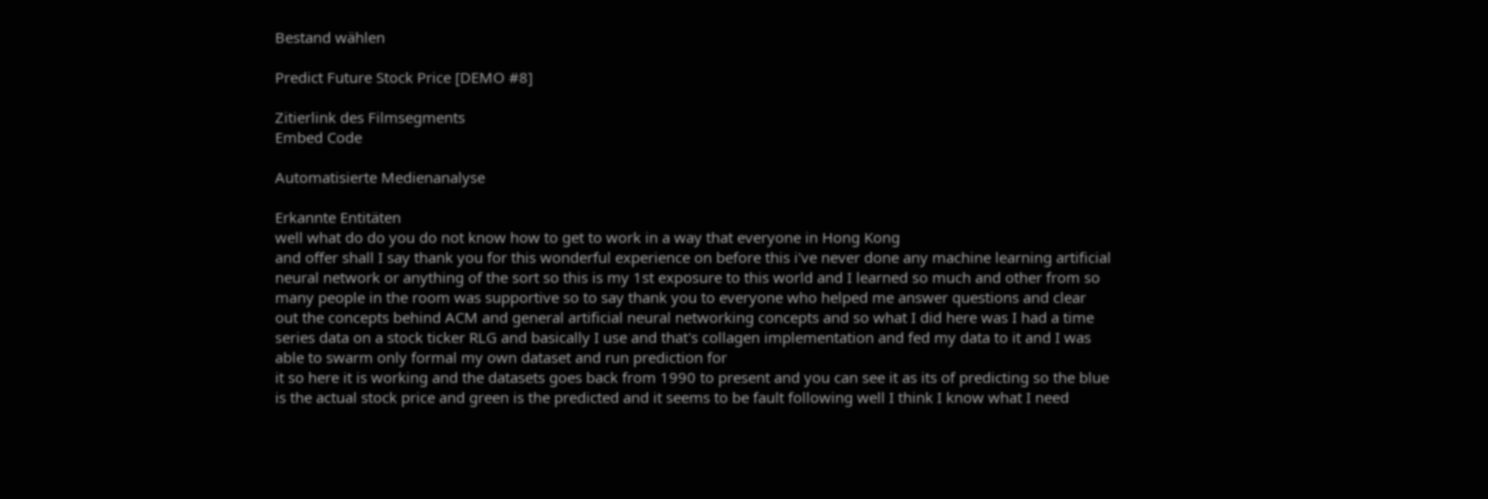Bestand wählen

Predict Future Stock Price [DEMO #8]

Zitierlink des Filmsegments
Embed Code

Automatisierte Medienanalyse

Erkannte Entitäten
well what do do you do not know how to get to work in a way that everyone in Hong Kong
and offer shall I say thank you for this wonderful experience on before this i've never done any machine learning artificial neural network or anything of the sort so this is my 1st exposure to this world and I learned so much and other from so many people in the room was supportive so to say thank you to everyone who helped me answer questions and clear out the concepts behind ACM and general artificial neural networking concepts and so what I did here was I had a time series data on a stock ticker RLG and basically I use and that's collagen implementation and fed my data to it and I was able to swarm only formal my own dataset and run prediction for
it so here it is working and the datasets goes back from 1990 to present and you can see it as its of predicting so the blue is the actual stock price and green is the predicted and it seems to be fault following well I think I know what I need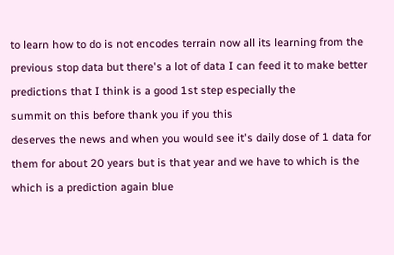to learn how to do is not encodes terrain now all its learning from the previous stop data but there's a lot of data I can feed it to make better predictions that I think is a good 1st step especially the
summit on this before thank you if you this
deserves the news and when you would see it's daily dose of 1 data for them for about 20 years but is that year and we have to which is the which is a prediction again blue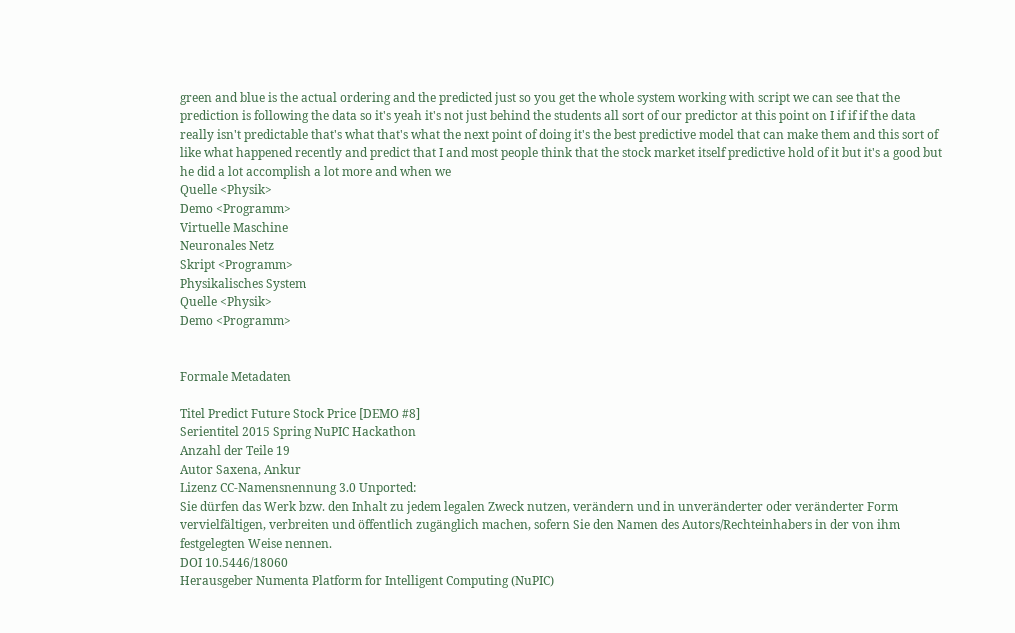green and blue is the actual ordering and the predicted just so you get the whole system working with script we can see that the prediction is following the data so it's yeah it's not just behind the students all sort of our predictor at this point on I if if if the data really isn't predictable that's what that's what the next point of doing it's the best predictive model that can make them and this sort of like what happened recently and predict that I and most people think that the stock market itself predictive hold of it but it's a good but he did a lot accomplish a lot more and when we
Quelle <Physik>
Demo <Programm>
Virtuelle Maschine
Neuronales Netz
Skript <Programm>
Physikalisches System
Quelle <Physik>
Demo <Programm>


Formale Metadaten

Titel Predict Future Stock Price [DEMO #8]
Serientitel 2015 Spring NuPIC Hackathon
Anzahl der Teile 19
Autor Saxena, Ankur
Lizenz CC-Namensnennung 3.0 Unported:
Sie dürfen das Werk bzw. den Inhalt zu jedem legalen Zweck nutzen, verändern und in unveränderter oder veränderter Form vervielfältigen, verbreiten und öffentlich zugänglich machen, sofern Sie den Namen des Autors/Rechteinhabers in der von ihm festgelegten Weise nennen.
DOI 10.5446/18060
Herausgeber Numenta Platform for Intelligent Computing (NuPIC)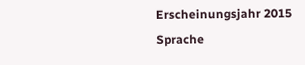Erscheinungsjahr 2015
Sprache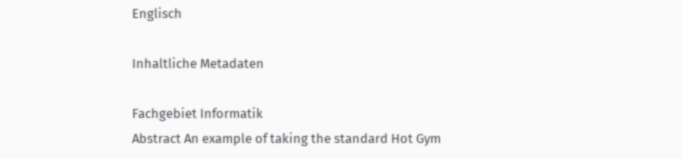Englisch

Inhaltliche Metadaten

Fachgebiet Informatik
Abstract An example of taking the standard Hot Gym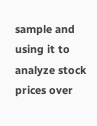sample and using it to analyze stock prices over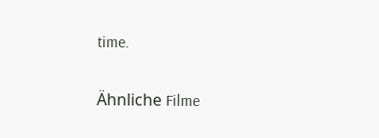time.

Ähnliche Filme